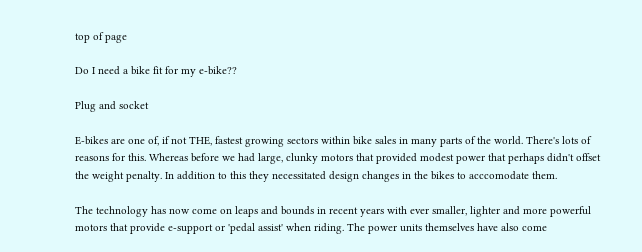top of page

Do I need a bike fit for my e-bike??

Plug and socket

E-bikes are one of, if not THE, fastest growing sectors within bike sales in many parts of the world. There's lots of reasons for this. Whereas before we had large, clunky motors that provided modest power that perhaps didn't offset the weight penalty. In addition to this they necessitated design changes in the bikes to acccomodate them.

The technology has now come on leaps and bounds in recent years with ever smaller, lighter and more powerful motors that provide e-support or 'pedal assist' when riding. The power units themselves have also come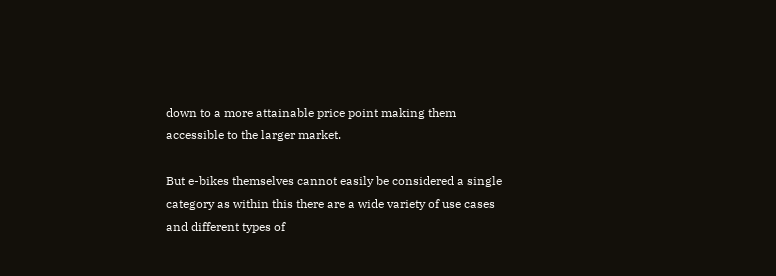down to a more attainable price point making them accessible to the larger market.

But e-bikes themselves cannot easily be considered a single category as within this there are a wide variety of use cases and different types of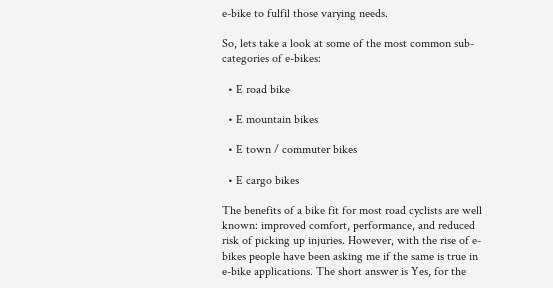e-bike to fulfil those varying needs.

So, lets take a look at some of the most common sub-categories of e-bikes:

  • E road bike

  • E mountain bikes

  • E town / commuter bikes

  • E cargo bikes

The benefits of a bike fit for most road cyclists are well known: improved comfort, performance, and reduced risk of picking up injuries. However, with the rise of e-bikes people have been asking me if the same is true in e-bike applications. The short answer is Yes, for the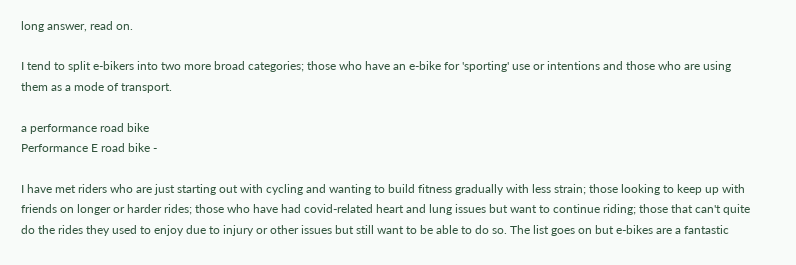long answer, read on.

I tend to split e-bikers into two more broad categories; those who have an e-bike for 'sporting' use or intentions and those who are using them as a mode of transport.

a performance road bike
Performance E road bike -

I have met riders who are just starting out with cycling and wanting to build fitness gradually with less strain; those looking to keep up with friends on longer or harder rides; those who have had covid-related heart and lung issues but want to continue riding; those that can't quite do the rides they used to enjoy due to injury or other issues but still want to be able to do so. The list goes on but e-bikes are a fantastic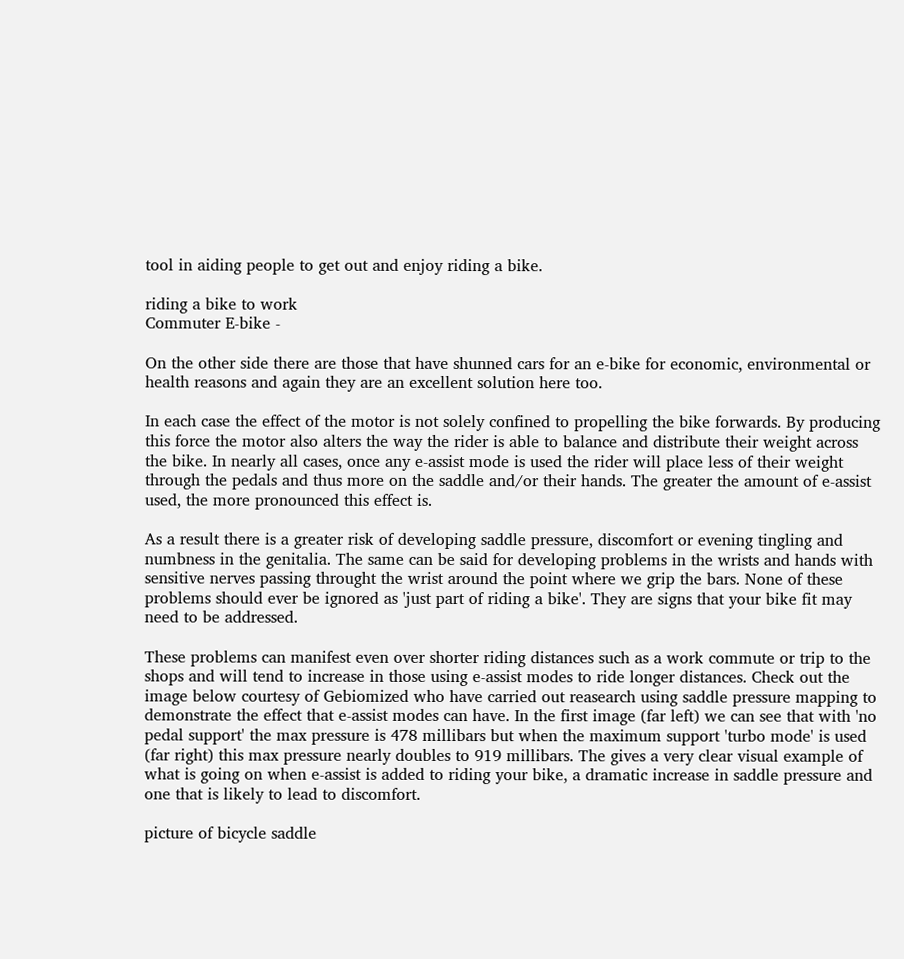tool in aiding people to get out and enjoy riding a bike.

riding a bike to work
Commuter E-bike -

On the other side there are those that have shunned cars for an e-bike for economic, environmental or health reasons and again they are an excellent solution here too.

In each case the effect of the motor is not solely confined to propelling the bike forwards. By producing this force the motor also alters the way the rider is able to balance and distribute their weight across the bike. In nearly all cases, once any e-assist mode is used the rider will place less of their weight through the pedals and thus more on the saddle and/or their hands. The greater the amount of e-assist used, the more pronounced this effect is.

As a result there is a greater risk of developing saddle pressure, discomfort or evening tingling and numbness in the genitalia. The same can be said for developing problems in the wrists and hands with sensitive nerves passing throught the wrist around the point where we grip the bars. None of these problems should ever be ignored as 'just part of riding a bike'. They are signs that your bike fit may need to be addressed.

These problems can manifest even over shorter riding distances such as a work commute or trip to the shops and will tend to increase in those using e-assist modes to ride longer distances. Check out the image below courtesy of Gebiomized who have carried out reasearch using saddle pressure mapping to demonstrate the effect that e-assist modes can have. In the first image (far left) we can see that with 'no pedal support' the max pressure is 478 millibars but when the maximum support 'turbo mode' is used (far right) this max pressure nearly doubles to 919 millibars. The gives a very clear visual example of what is going on when e-assist is added to riding your bike, a dramatic increase in saddle pressure and one that is likely to lead to discomfort.

picture of bicycle saddle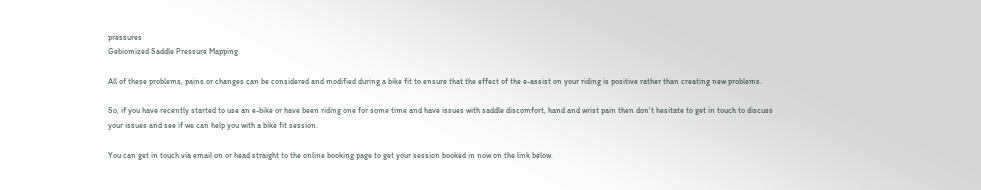pressures
Gebiomized Saddle Pressure Mapping

All of these problems, pains or changes can be considered and modified during a bike fit to ensure that the effect of the e-assist on your riding is positive rather than creating new problems.

So, if you have recently started to use an e-bike or have been riding one for some time and have issues with saddle discomfort, hand and wrist pain then don't hesitate to get in touch to discuss your issues and see if we can help you with a bike fit session.

You can get in touch via email on or head straight to the online booking page to get your session booked in now on the link below.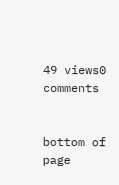49 views0 comments


bottom of page